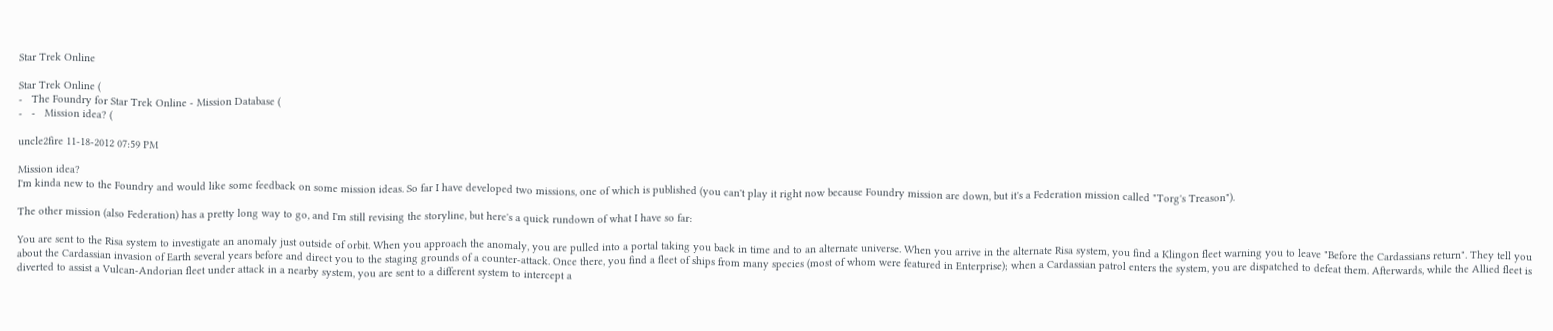Star Trek Online

Star Trek Online (
-   The Foundry for Star Trek Online - Mission Database (
-   -   Mission idea? (

uncle2fire 11-18-2012 07:59 PM

Mission idea?
I'm kinda new to the Foundry and would like some feedback on some mission ideas. So far I have developed two missions, one of which is published (you can't play it right now because Foundry mission are down, but it's a Federation mission called "Torg's Treason").

The other mission (also Federation) has a pretty long way to go, and I'm still revising the storyline, but here's a quick rundown of what I have so far:

You are sent to the Risa system to investigate an anomaly just outside of orbit. When you approach the anomaly, you are pulled into a portal taking you back in time and to an alternate universe. When you arrive in the alternate Risa system, you find a Klingon fleet warning you to leave "Before the Cardassians return". They tell you about the Cardassian invasion of Earth several years before and direct you to the staging grounds of a counter-attack. Once there, you find a fleet of ships from many species (most of whom were featured in Enterprise); when a Cardassian patrol enters the system, you are dispatched to defeat them. Afterwards, while the Allied fleet is diverted to assist a Vulcan-Andorian fleet under attack in a nearby system, you are sent to a different system to intercept a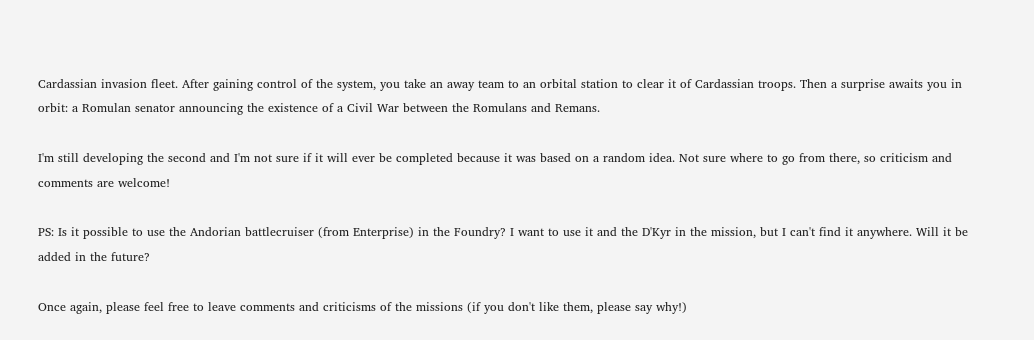Cardassian invasion fleet. After gaining control of the system, you take an away team to an orbital station to clear it of Cardassian troops. Then a surprise awaits you in orbit: a Romulan senator announcing the existence of a Civil War between the Romulans and Remans.

I'm still developing the second and I'm not sure if it will ever be completed because it was based on a random idea. Not sure where to go from there, so criticism and comments are welcome!

PS: Is it possible to use the Andorian battlecruiser (from Enterprise) in the Foundry? I want to use it and the D'Kyr in the mission, but I can't find it anywhere. Will it be added in the future?

Once again, please feel free to leave comments and criticisms of the missions (if you don't like them, please say why!)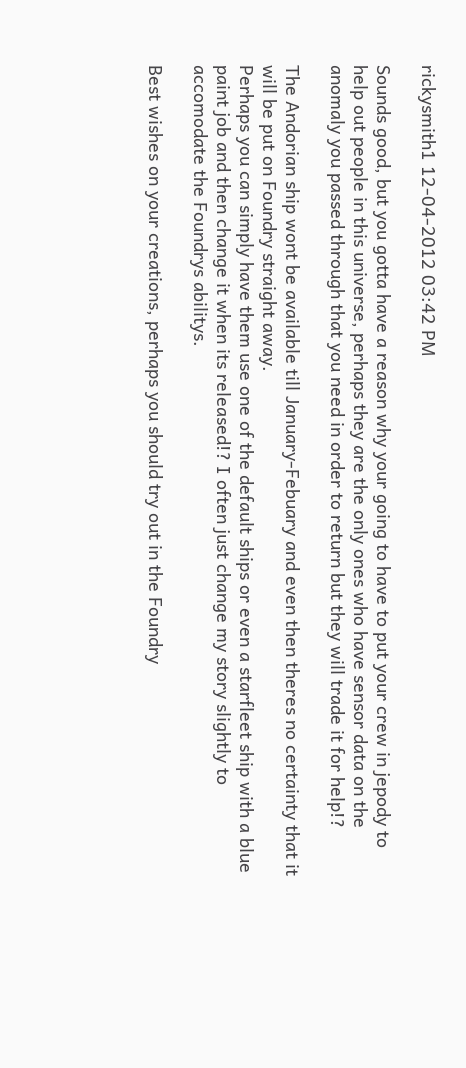rickysmith1 12-04-2012 03:42 PM

Sounds good, but you gotta have a reason why your going to have to put your crew in jepody to help out people in this universe, perhaps they are the only ones who have sensor data on the anomaly you passed through that you need in order to return but they will trade it for help!?

The Andorian ship wont be available till January-Febuary and even then theres no certainty that it will be put on Foundry straight away.
Perhaps you can simply have them use one of the default ships or even a starfleet ship with a blue paint job and then change it when its released!? I often just change my story slightly to accomodate the Foundrys abilitys.

Best wishes on your creations, perhaps you should try out in the Foundry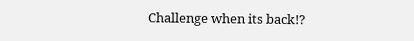Challenge when its back!?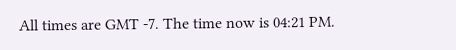All times are GMT -7. The time now is 04:21 PM.